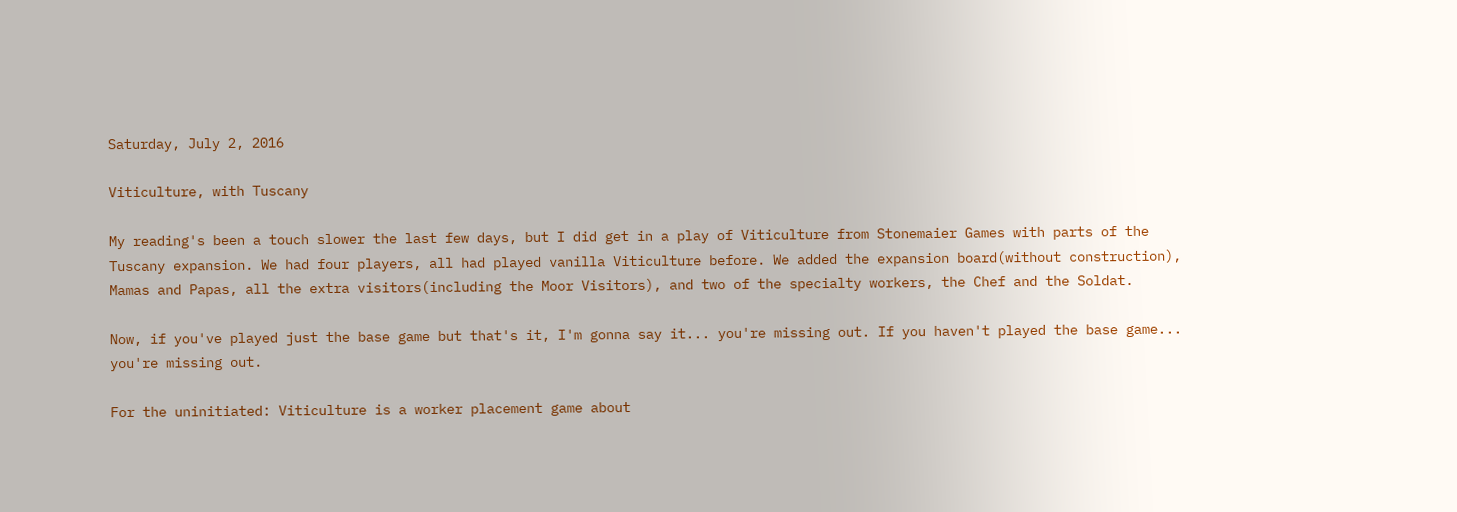Saturday, July 2, 2016

Viticulture, with Tuscany

My reading's been a touch slower the last few days, but I did get in a play of Viticulture from Stonemaier Games with parts of the Tuscany expansion. We had four players, all had played vanilla Viticulture before. We added the expansion board(without construction), Mamas and Papas, all the extra visitors(including the Moor Visitors), and two of the specialty workers, the Chef and the Soldat.

Now, if you've played just the base game but that's it, I'm gonna say it... you're missing out. If you haven't played the base game... you're missing out.

For the uninitiated: Viticulture is a worker placement game about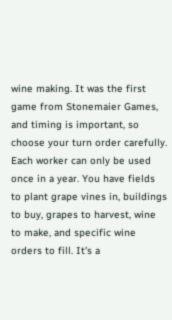wine making. It was the first game from Stonemaier Games, and timing is important, so choose your turn order carefully. Each worker can only be used once in a year. You have fields to plant grape vines in, buildings to buy, grapes to harvest, wine to make, and specific wine orders to fill. It's a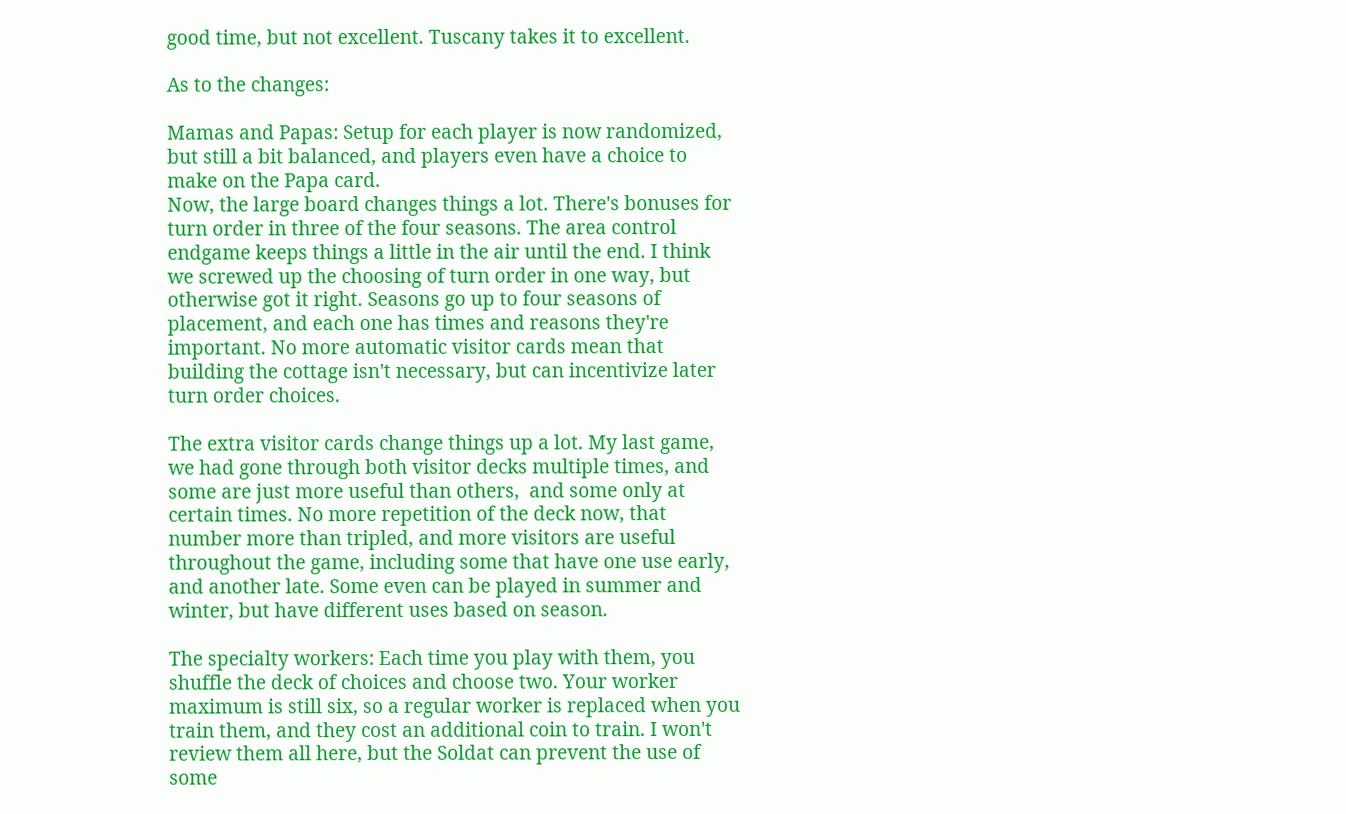good time, but not excellent. Tuscany takes it to excellent.

As to the changes:

Mamas and Papas: Setup for each player is now randomized, but still a bit balanced, and players even have a choice to make on the Papa card.
Now, the large board changes things a lot. There's bonuses for turn order in three of the four seasons. The area control endgame keeps things a little in the air until the end. I think we screwed up the choosing of turn order in one way, but otherwise got it right. Seasons go up to four seasons of placement, and each one has times and reasons they're important. No more automatic visitor cards mean that building the cottage isn't necessary, but can incentivize later turn order choices.

The extra visitor cards change things up a lot. My last game, we had gone through both visitor decks multiple times, and some are just more useful than others,  and some only at certain times. No more repetition of the deck now, that number more than tripled, and more visitors are useful throughout the game, including some that have one use early, and another late. Some even can be played in summer and winter, but have different uses based on season.

The specialty workers: Each time you play with them, you shuffle the deck of choices and choose two. Your worker maximum is still six, so a regular worker is replaced when you train them, and they cost an additional coin to train. I won't review them all here, but the Soldat can prevent the use of some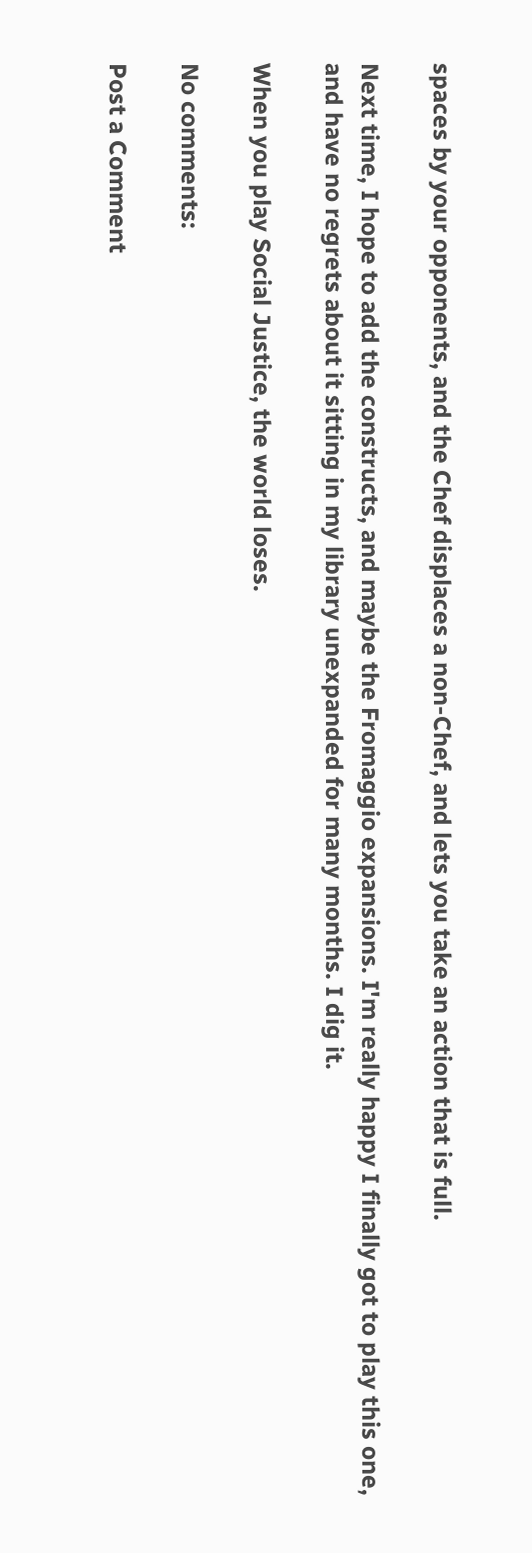spaces by your opponents, and the Chef displaces a non-Chef, and lets you take an action that is full.

Next time, I hope to add the constructs, and maybe the Fromaggio expansions. I'm really happy I finally got to play this one, and have no regrets about it sitting in my library unexpanded for many months. I dig it.

When you play Social Justice, the world loses.

No comments:

Post a Comment